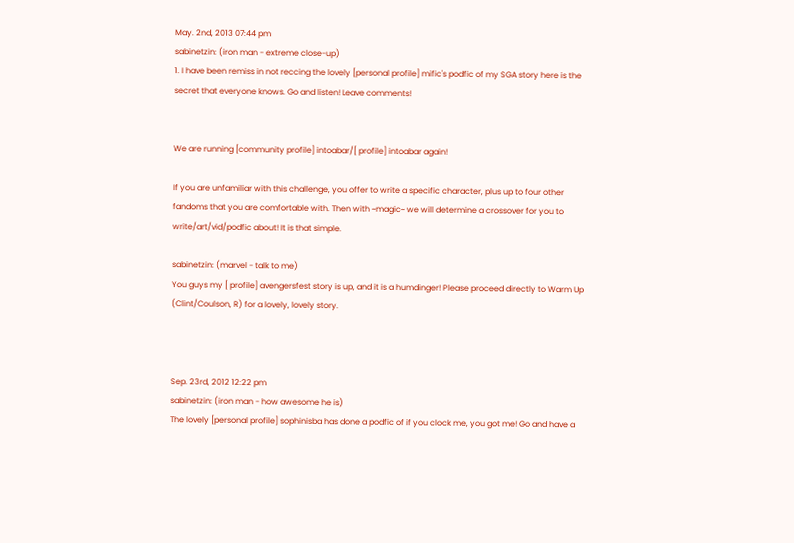May. 2nd, 2013 07:44 pm
sabinetzin: (iron man - extreme close-up)
1. I have been remiss in not reccing the lovely [personal profile] mific's podfic of my SGA story here is the secret that everyone knows. Go and listen! Leave comments!


We are running [community profile] intoabar/[ profile] intoabar again!

If you are unfamiliar with this challenge, you offer to write a specific character, plus up to four other fandoms that you are comfortable with. Then with ~magic~ we will determine a crossover for you to write/art/vid/podfic about! It is that simple.

sabinetzin: (marvel - talk to me)
You guys my [ profile] avengersfest story is up, and it is a humdinger! Please proceed directly to Warm Up (Clint/Coulson, R) for a lovely, lovely story.



Sep. 23rd, 2012 12:22 pm
sabinetzin: (iron man - how awesome he is)
The lovely [personal profile] sophinisba has done a podfic of if you clock me, you got me! Go and have a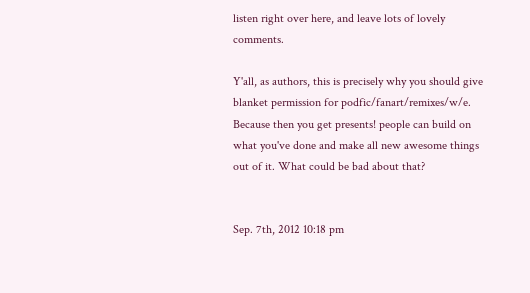listen right over here, and leave lots of lovely comments.

Y'all, as authors, this is precisely why you should give blanket permission for podfic/fanart/remixes/w/e. Because then you get presents! people can build on what you've done and make all new awesome things out of it. What could be bad about that?


Sep. 7th, 2012 10:18 pm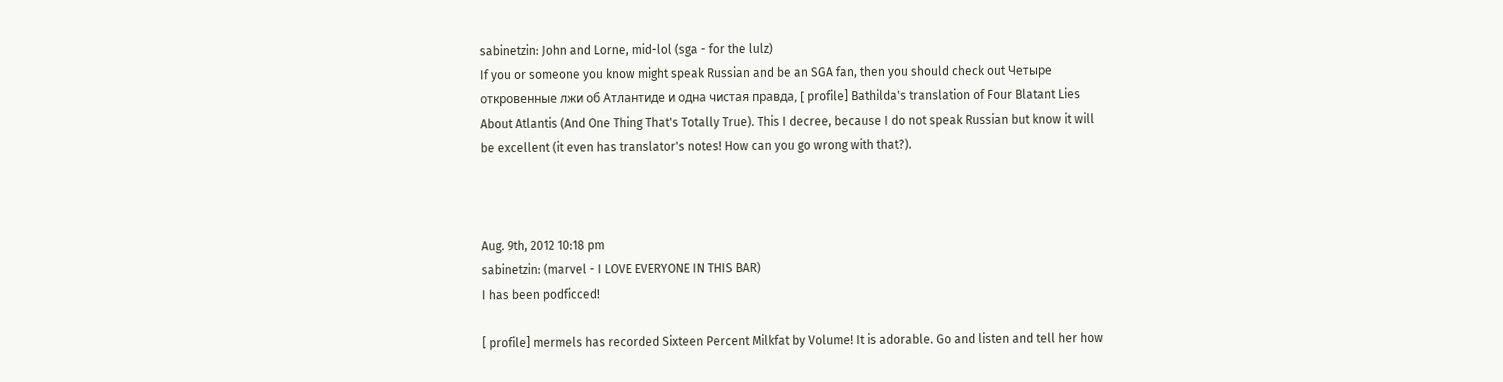sabinetzin: John and Lorne, mid-lol (sga - for the lulz)
If you or someone you know might speak Russian and be an SGA fan, then you should check out Четыре откровенные лжи об Атлантиде и одна чистая правда, [ profile] Bathilda's translation of Four Blatant Lies About Atlantis (And One Thing That's Totally True). This I decree, because I do not speak Russian but know it will be excellent (it even has translator's notes! How can you go wrong with that?).



Aug. 9th, 2012 10:18 pm
sabinetzin: (marvel - I LOVE EVERYONE IN THIS BAR)
I has been podficced!

[ profile] mermels has recorded Sixteen Percent Milkfat by Volume! It is adorable. Go and listen and tell her how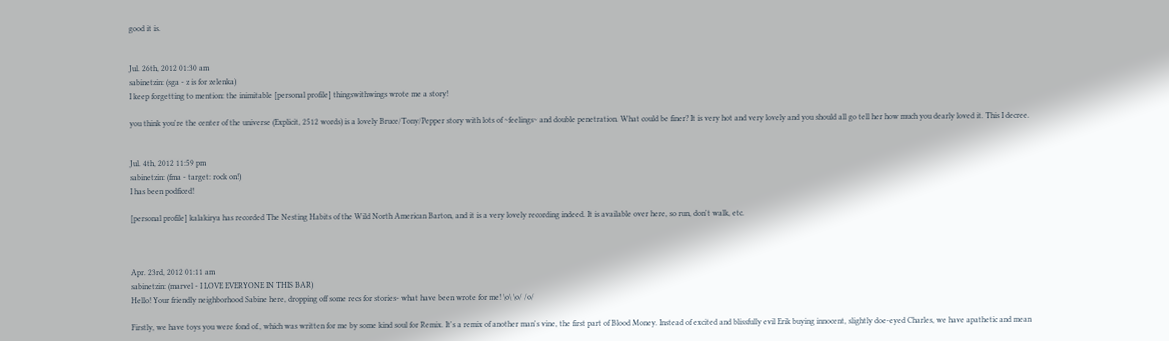good it is.


Jul. 26th, 2012 01:30 am
sabinetzin: (sga - z is for zelenka)
I keep forgetting to mention: the inimitable [personal profile] thingswithwings wrote me a story!

you think you're the center of the universe (Explicit, 2512 words) is a lovely Bruce/Tony/Pepper story with lots of ~feelings~ and double penetration. What could be finer? It is very hot and very lovely and you should all go tell her how much you dearly loved it. This I decree.


Jul. 4th, 2012 11:59 pm
sabinetzin: (fma - target: rock on!)
I has been podficed!

[personal profile] kalakirya has recorded The Nesting Habits of the Wild North American Barton, and it is a very lovely recording indeed. It is available over here, so run, don't walk, etc.



Apr. 23rd, 2012 01:11 am
sabinetzin: (marvel - I LOVE EVERYONE IN THIS BAR)
Hello! Your friendly neighborhood Sabine here, dropping off some recs for stories- what have been wrote for me! \o\ \o/ /o/

Firstly, we have toys you were fond of., which was written for me by some kind soul for Remix. It's a remix of another man's vine, the first part of Blood Money. Instead of excited and blissfully evil Erik buying innocent, slightly doe-eyed Charles, we have apathetic and mean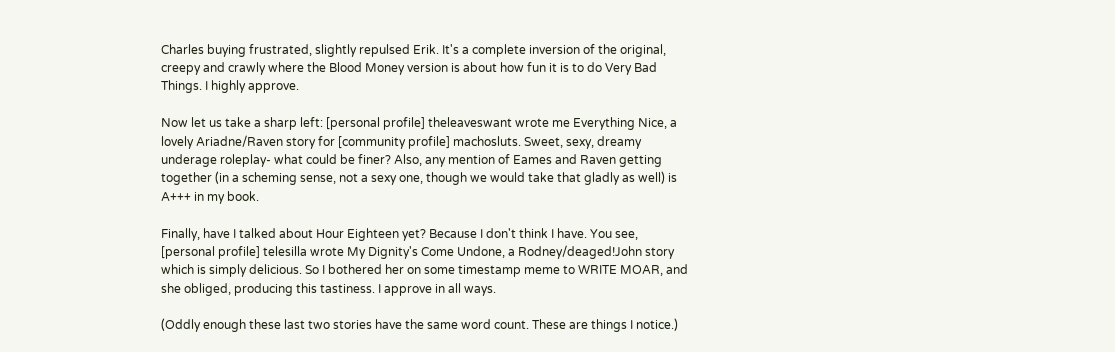Charles buying frustrated, slightly repulsed Erik. It's a complete inversion of the original, creepy and crawly where the Blood Money version is about how fun it is to do Very Bad Things. I highly approve.

Now let us take a sharp left: [personal profile] theleaveswant wrote me Everything Nice, a lovely Ariadne/Raven story for [community profile] machosluts. Sweet, sexy, dreamy underage roleplay- what could be finer? Also, any mention of Eames and Raven getting together (in a scheming sense, not a sexy one, though we would take that gladly as well) is A+++ in my book.

Finally, have I talked about Hour Eighteen yet? Because I don't think I have. You see, [personal profile] telesilla wrote My Dignity's Come Undone, a Rodney/deaged!John story which is simply delicious. So I bothered her on some timestamp meme to WRITE MOAR, and she obliged, producing this tastiness. I approve in all ways.

(Oddly enough these last two stories have the same word count. These are things I notice.)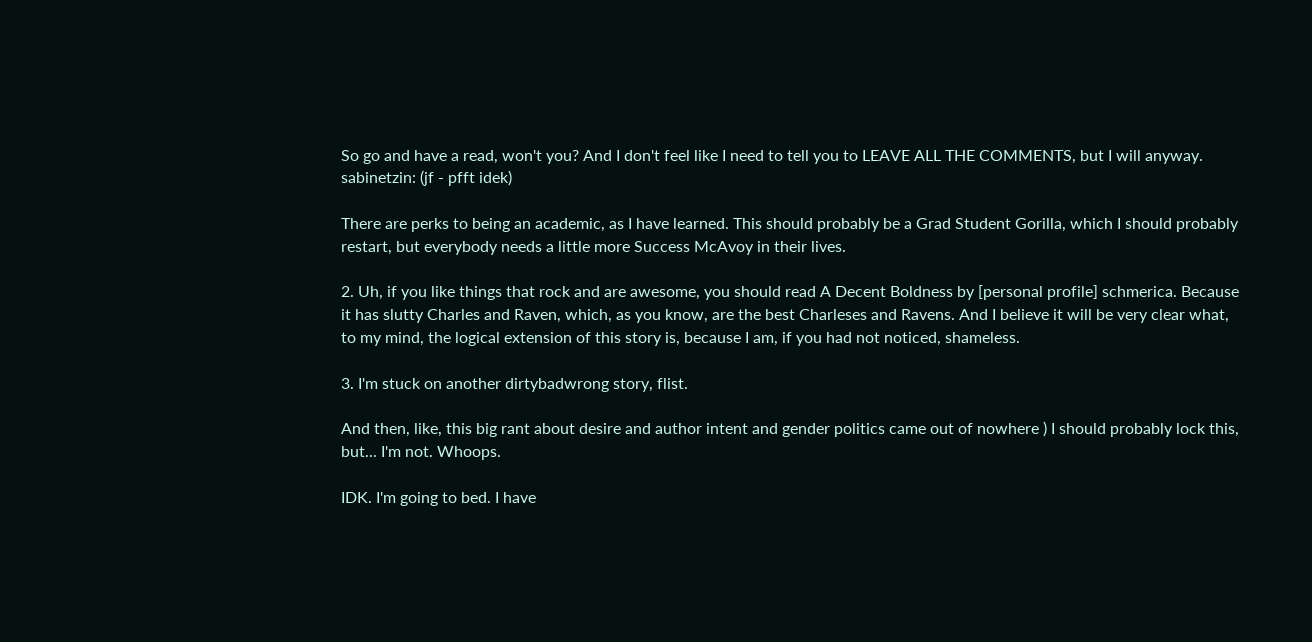So go and have a read, won't you? And I don't feel like I need to tell you to LEAVE ALL THE COMMENTS, but I will anyway.
sabinetzin: (jf - pfft idek)

There are perks to being an academic, as I have learned. This should probably be a Grad Student Gorilla, which I should probably restart, but everybody needs a little more Success McAvoy in their lives.

2. Uh, if you like things that rock and are awesome, you should read A Decent Boldness by [personal profile] schmerica. Because it has slutty Charles and Raven, which, as you know, are the best Charleses and Ravens. And I believe it will be very clear what, to my mind, the logical extension of this story is, because I am, if you had not noticed, shameless.

3. I'm stuck on another dirtybadwrong story, flist.

And then, like, this big rant about desire and author intent and gender politics came out of nowhere ) I should probably lock this, but... I'm not. Whoops.

IDK. I'm going to bed. I have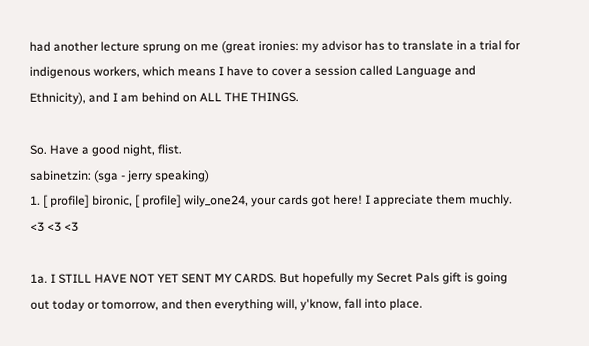had another lecture sprung on me (great ironies: my advisor has to translate in a trial for indigenous workers, which means I have to cover a session called Language and Ethnicity), and I am behind on ALL THE THINGS.

So. Have a good night, flist.
sabinetzin: (sga - jerry speaking)
1. [ profile] bironic, [ profile] wily_one24, your cards got here! I appreciate them muchly. <3 <3 <3

1a. I STILL HAVE NOT YET SENT MY CARDS. But hopefully my Secret Pals gift is going out today or tomorrow, and then everything will, y'know, fall into place.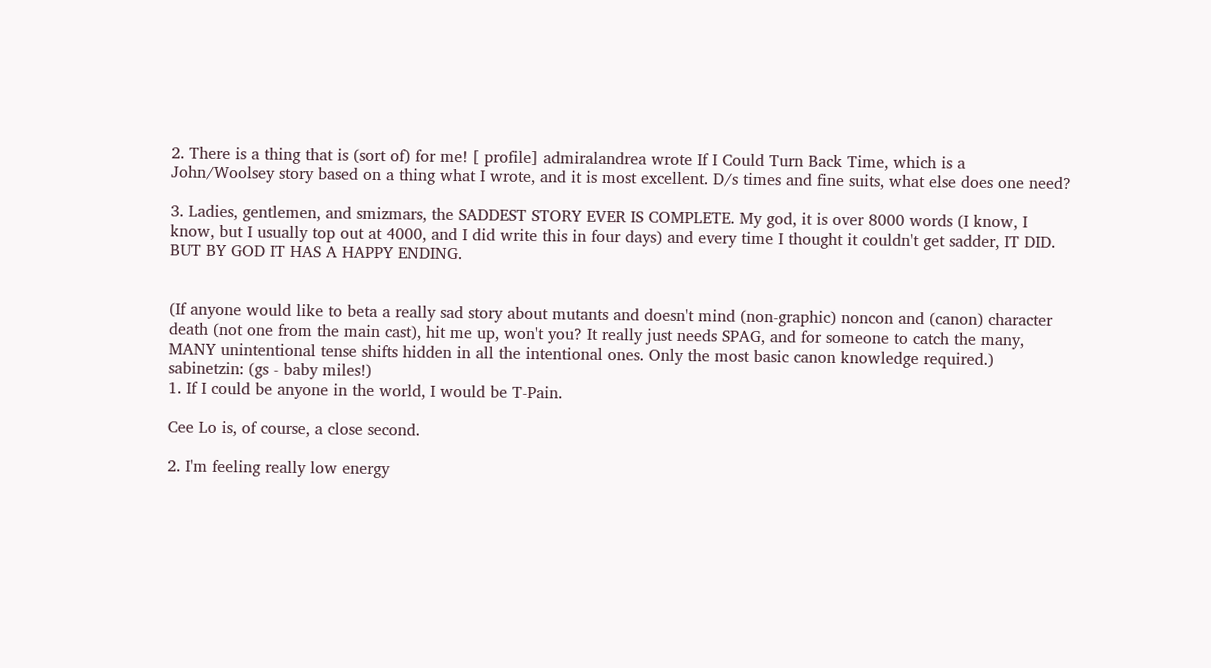2. There is a thing that is (sort of) for me! [ profile] admiralandrea wrote If I Could Turn Back Time, which is a John/Woolsey story based on a thing what I wrote, and it is most excellent. D/s times and fine suits, what else does one need?

3. Ladies, gentlemen, and smizmars, the SADDEST STORY EVER IS COMPLETE. My god, it is over 8000 words (I know, I know, but I usually top out at 4000, and I did write this in four days) and every time I thought it couldn't get sadder, IT DID. BUT BY GOD IT HAS A HAPPY ENDING.


(If anyone would like to beta a really sad story about mutants and doesn't mind (non-graphic) noncon and (canon) character death (not one from the main cast), hit me up, won't you? It really just needs SPAG, and for someone to catch the many, MANY unintentional tense shifts hidden in all the intentional ones. Only the most basic canon knowledge required.)
sabinetzin: (gs - baby miles!)
1. If I could be anyone in the world, I would be T-Pain.

Cee Lo is, of course, a close second.

2. I'm feeling really low energy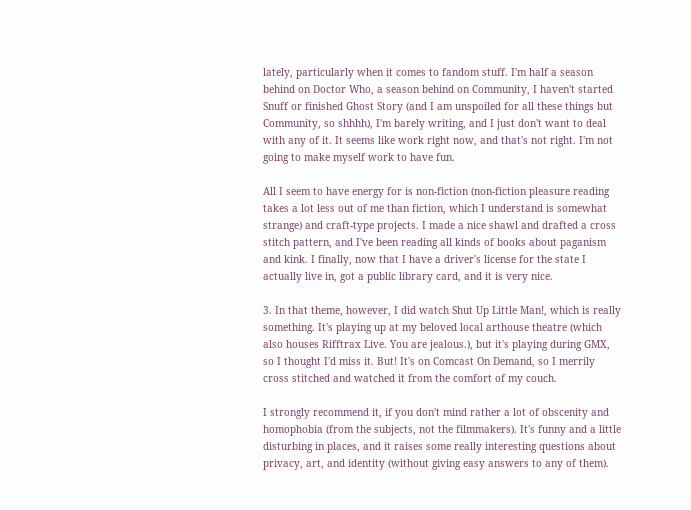lately, particularly when it comes to fandom stuff. I'm half a season behind on Doctor Who, a season behind on Community, I haven't started Snuff or finished Ghost Story (and I am unspoiled for all these things but Community, so shhhh), I'm barely writing, and I just don't want to deal with any of it. It seems like work right now, and that's not right. I'm not going to make myself work to have fun.

All I seem to have energy for is non-fiction (non-fiction pleasure reading takes a lot less out of me than fiction, which I understand is somewhat strange) and craft-type projects. I made a nice shawl and drafted a cross stitch pattern, and I've been reading all kinds of books about paganism and kink. I finally, now that I have a driver's license for the state I actually live in, got a public library card, and it is very nice.

3. In that theme, however, I did watch Shut Up Little Man!, which is really something. It's playing up at my beloved local arthouse theatre (which also houses Rifftrax Live. You are jealous.), but it's playing during GMX, so I thought I'd miss it. But! It's on Comcast On Demand, so I merrily cross stitched and watched it from the comfort of my couch.

I strongly recommend it, if you don't mind rather a lot of obscenity and homophobia (from the subjects, not the filmmakers). It's funny and a little disturbing in places, and it raises some really interesting questions about privacy, art, and identity (without giving easy answers to any of them).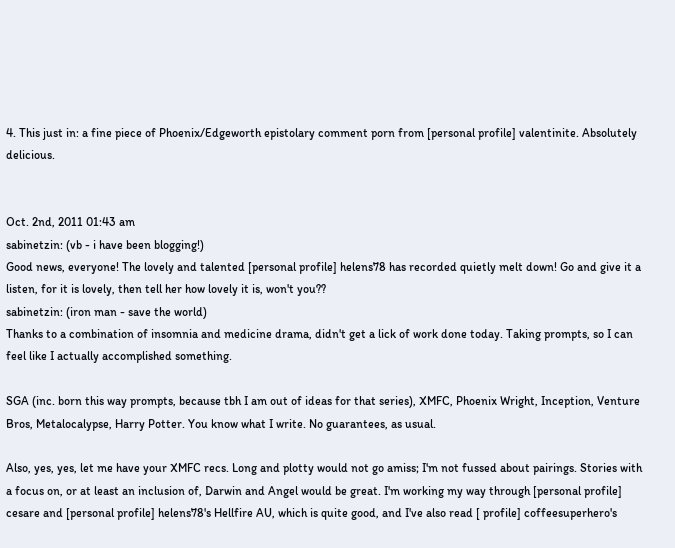4. This just in: a fine piece of Phoenix/Edgeworth epistolary comment porn from [personal profile] valentinite. Absolutely delicious.


Oct. 2nd, 2011 01:43 am
sabinetzin: (vb - i have been blogging!)
Good news, everyone! The lovely and talented [personal profile] helens78 has recorded quietly melt down! Go and give it a listen, for it is lovely, then tell her how lovely it is, won't you??
sabinetzin: (iron man - save the world)
Thanks to a combination of insomnia and medicine drama, didn't get a lick of work done today. Taking prompts, so I can feel like I actually accomplished something.

SGA (inc. born this way prompts, because tbh I am out of ideas for that series), XMFC, Phoenix Wright, Inception, Venture Bros, Metalocalypse, Harry Potter. You know what I write. No guarantees, as usual.

Also, yes, yes, let me have your XMFC recs. Long and plotty would not go amiss; I'm not fussed about pairings. Stories with a focus on, or at least an inclusion of, Darwin and Angel would be great. I'm working my way through [personal profile] cesare and [personal profile] helens78's Hellfire AU, which is quite good, and I've also read [ profile] coffeesuperhero's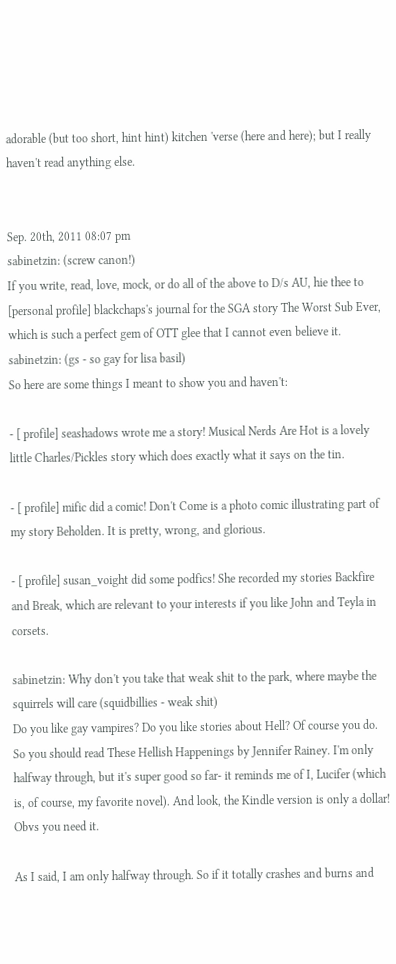adorable (but too short, hint hint) kitchen 'verse (here and here); but I really haven't read anything else.


Sep. 20th, 2011 08:07 pm
sabinetzin: (screw canon!)
If you write, read, love, mock, or do all of the above to D/s AU, hie thee to [personal profile] blackchaps's journal for the SGA story The Worst Sub Ever, which is such a perfect gem of OTT glee that I cannot even believe it.
sabinetzin: (gs - so gay for lisa basil)
So here are some things I meant to show you and haven't:

- [ profile] seashadows wrote me a story! Musical Nerds Are Hot is a lovely little Charles/Pickles story which does exactly what it says on the tin.

- [ profile] mific did a comic! Don't Come is a photo comic illustrating part of my story Beholden. It is pretty, wrong, and glorious.

- [ profile] susan_voight did some podfics! She recorded my stories Backfire and Break, which are relevant to your interests if you like John and Teyla in corsets.

sabinetzin: Why don't you take that weak shit to the park, where maybe the squirrels will care (squidbillies - weak shit)
Do you like gay vampires? Do you like stories about Hell? Of course you do. So you should read These Hellish Happenings by Jennifer Rainey. I'm only halfway through, but it's super good so far- it reminds me of I, Lucifer (which is, of course, my favorite novel). And look, the Kindle version is only a dollar! Obvs you need it.

As I said, I am only halfway through. So if it totally crashes and burns and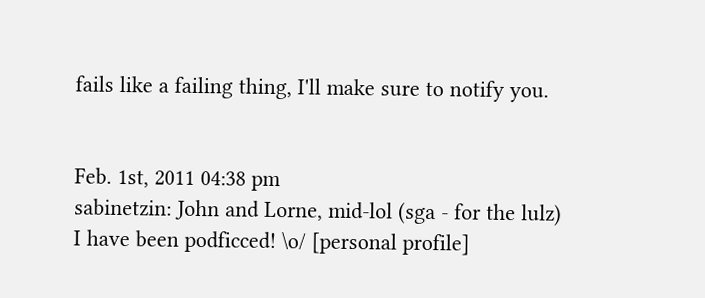fails like a failing thing, I'll make sure to notify you.


Feb. 1st, 2011 04:38 pm
sabinetzin: John and Lorne, mid-lol (sga - for the lulz)
I have been podficced! \o/ [personal profile]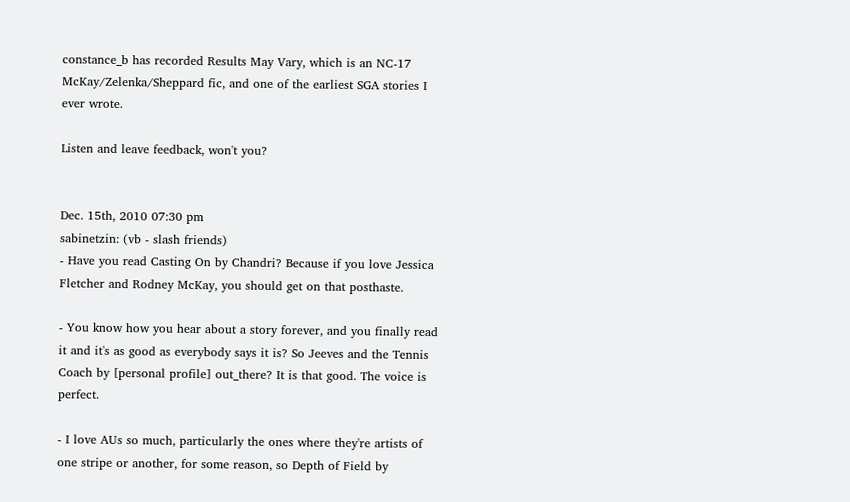constance_b has recorded Results May Vary, which is an NC-17 McKay/Zelenka/Sheppard fic, and one of the earliest SGA stories I ever wrote.

Listen and leave feedback, won't you?


Dec. 15th, 2010 07:30 pm
sabinetzin: (vb - slash friends)
- Have you read Casting On by Chandri? Because if you love Jessica Fletcher and Rodney McKay, you should get on that posthaste.

- You know how you hear about a story forever, and you finally read it and it's as good as everybody says it is? So Jeeves and the Tennis Coach by [personal profile] out_there? It is that good. The voice is perfect.

- I love AUs so much, particularly the ones where they're artists of one stripe or another, for some reason, so Depth of Field by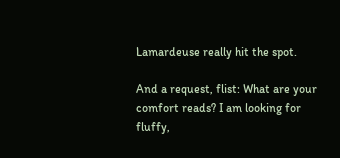Lamardeuse really hit the spot.

And a request, flist: What are your comfort reads? I am looking for fluffy,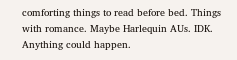comforting things to read before bed. Things with romance. Maybe Harlequin AUs. IDK. Anything could happen.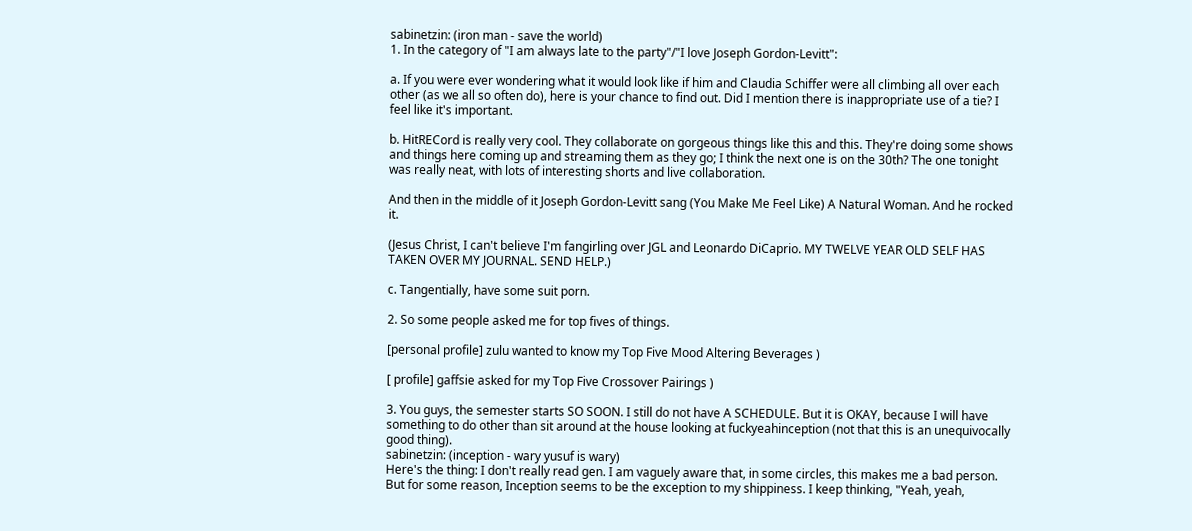sabinetzin: (iron man - save the world)
1. In the category of "I am always late to the party"/"I love Joseph Gordon-Levitt":

a. If you were ever wondering what it would look like if him and Claudia Schiffer were all climbing all over each other (as we all so often do), here is your chance to find out. Did I mention there is inappropriate use of a tie? I feel like it's important.

b. HitRECord is really very cool. They collaborate on gorgeous things like this and this. They're doing some shows and things here coming up and streaming them as they go; I think the next one is on the 30th? The one tonight was really neat, with lots of interesting shorts and live collaboration.

And then in the middle of it Joseph Gordon-Levitt sang (You Make Me Feel Like) A Natural Woman. And he rocked it.

(Jesus Christ, I can't believe I'm fangirling over JGL and Leonardo DiCaprio. MY TWELVE YEAR OLD SELF HAS TAKEN OVER MY JOURNAL. SEND HELP.)

c. Tangentially, have some suit porn.

2. So some people asked me for top fives of things.

[personal profile] zulu wanted to know my Top Five Mood Altering Beverages )

[ profile] gaffsie asked for my Top Five Crossover Pairings )

3. You guys, the semester starts SO SOON. I still do not have A SCHEDULE. But it is OKAY, because I will have something to do other than sit around at the house looking at fuckyeahinception (not that this is an unequivocally good thing).
sabinetzin: (inception - wary yusuf is wary)
Here's the thing: I don't really read gen. I am vaguely aware that, in some circles, this makes me a bad person. But for some reason, Inception seems to be the exception to my shippiness. I keep thinking, "Yeah, yeah,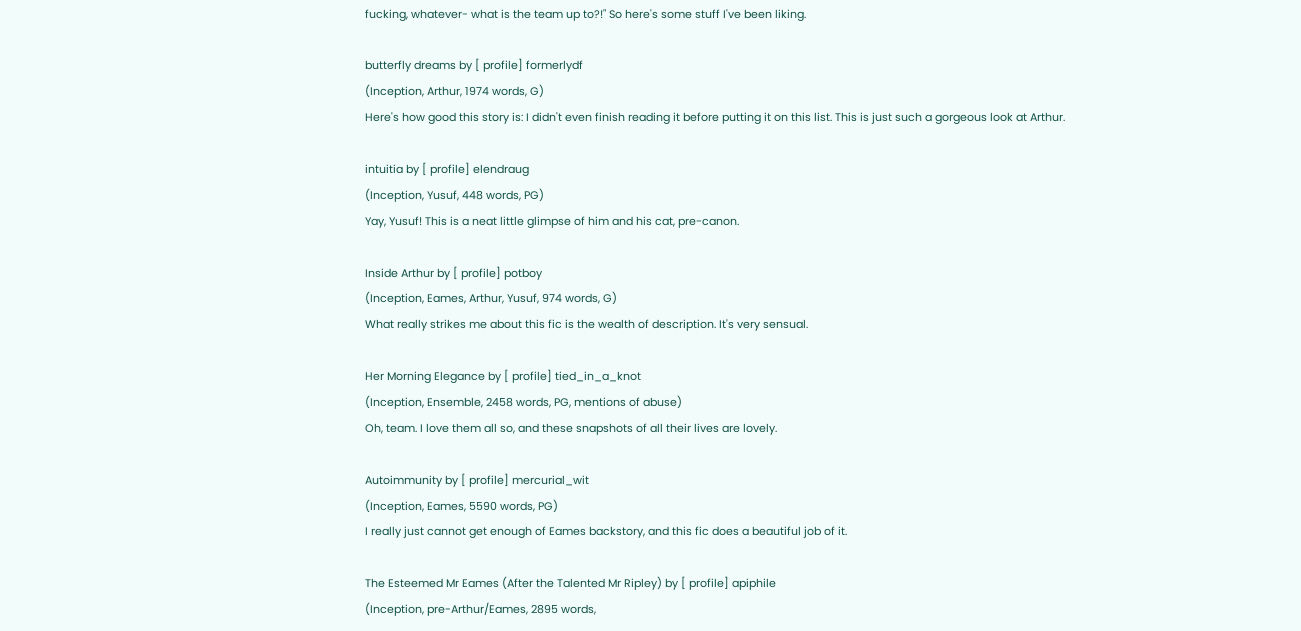fucking, whatever- what is the team up to?!" So here's some stuff I've been liking.

butterfly dreams by [ profile] formerlydf
(Inception, Arthur, 1974 words, G)
Here's how good this story is: I didn't even finish reading it before putting it on this list. This is just such a gorgeous look at Arthur.

intuitia by [ profile] elendraug
(Inception, Yusuf, 448 words, PG)
Yay, Yusuf! This is a neat little glimpse of him and his cat, pre-canon.

Inside Arthur by [ profile] potboy
(Inception, Eames, Arthur, Yusuf, 974 words, G)
What really strikes me about this fic is the wealth of description. It's very sensual.

Her Morning Elegance by [ profile] tied_in_a_knot
(Inception, Ensemble, 2458 words, PG, mentions of abuse)
Oh, team. I love them all so, and these snapshots of all their lives are lovely.

Autoimmunity by [ profile] mercurial_wit
(Inception, Eames, 5590 words, PG)
I really just cannot get enough of Eames backstory, and this fic does a beautiful job of it.

The Esteemed Mr Eames (After the Talented Mr Ripley) by [ profile] apiphile
(Inception, pre-Arthur/Eames, 2895 words,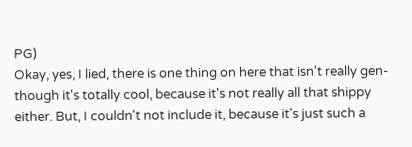PG)
Okay, yes, I lied, there is one thing on here that isn't really gen- though it's totally cool, because it's not really all that shippy either. But, I couldn't not include it, because it's just such a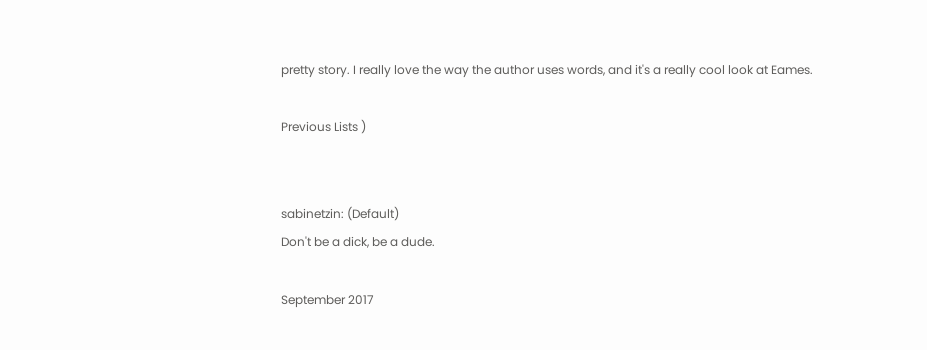pretty story. I really love the way the author uses words, and it's a really cool look at Eames.

Previous Lists )


sabinetzin: (Default)
Don't be a dick, be a dude.

September 2017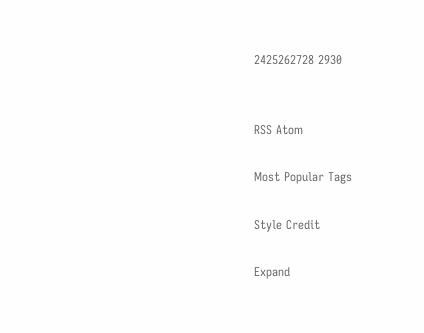2425262728 2930


RSS Atom

Most Popular Tags

Style Credit

Expand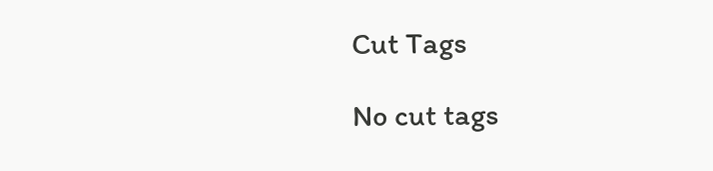Cut Tags

No cut tags